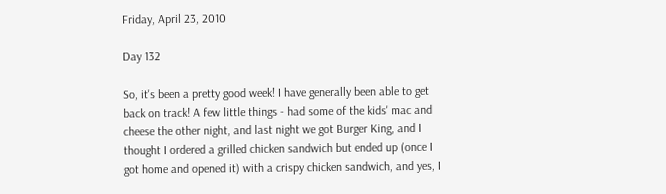Friday, April 23, 2010

Day 132

So, it's been a pretty good week! I have generally been able to get back on track! A few little things - had some of the kids' mac and cheese the other night, and last night we got Burger King, and I thought I ordered a grilled chicken sandwich but ended up (once I got home and opened it) with a crispy chicken sandwich, and yes, I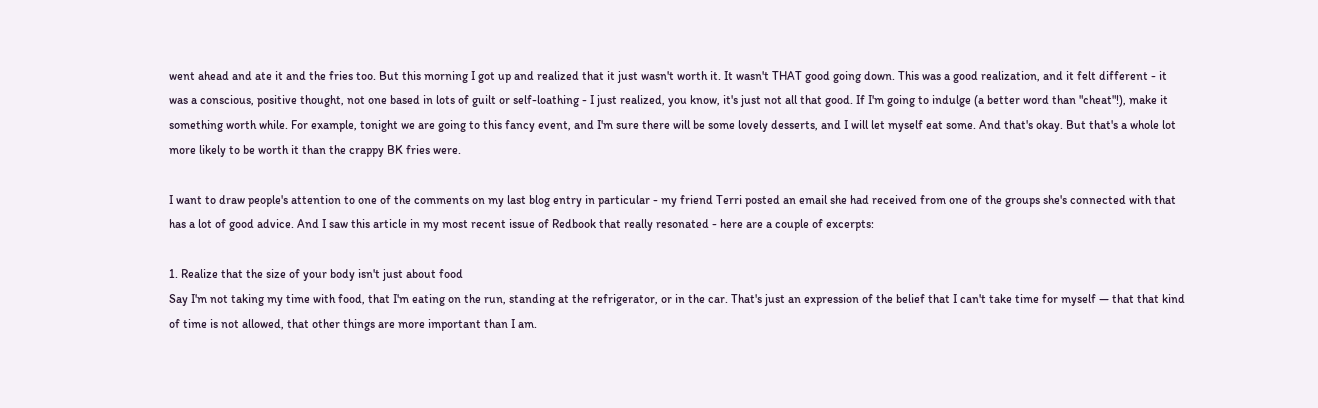went ahead and ate it and the fries too. But this morning I got up and realized that it just wasn't worth it. It wasn't THAT good going down. This was a good realization, and it felt different - it was a conscious, positive thought, not one based in lots of guilt or self-loathing - I just realized, you know, it's just not all that good. If I'm going to indulge (a better word than "cheat"!), make it something worth while. For example, tonight we are going to this fancy event, and I'm sure there will be some lovely desserts, and I will let myself eat some. And that's okay. But that's a whole lot more likely to be worth it than the crappy BK fries were.

I want to draw people's attention to one of the comments on my last blog entry in particular - my friend Terri posted an email she had received from one of the groups she's connected with that has a lot of good advice. And I saw this article in my most recent issue of Redbook that really resonated - here are a couple of excerpts:

1. Realize that the size of your body isn't just about food
Say I'm not taking my time with food, that I'm eating on the run, standing at the refrigerator, or in the car. That's just an expression of the belief that I can't take time for myself — that that kind of time is not allowed, that other things are more important than I am.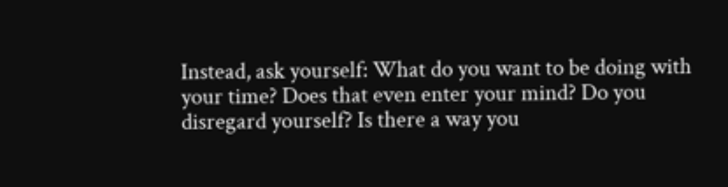Instead, ask yourself: What do you want to be doing with your time? Does that even enter your mind? Do you disregard yourself? Is there a way you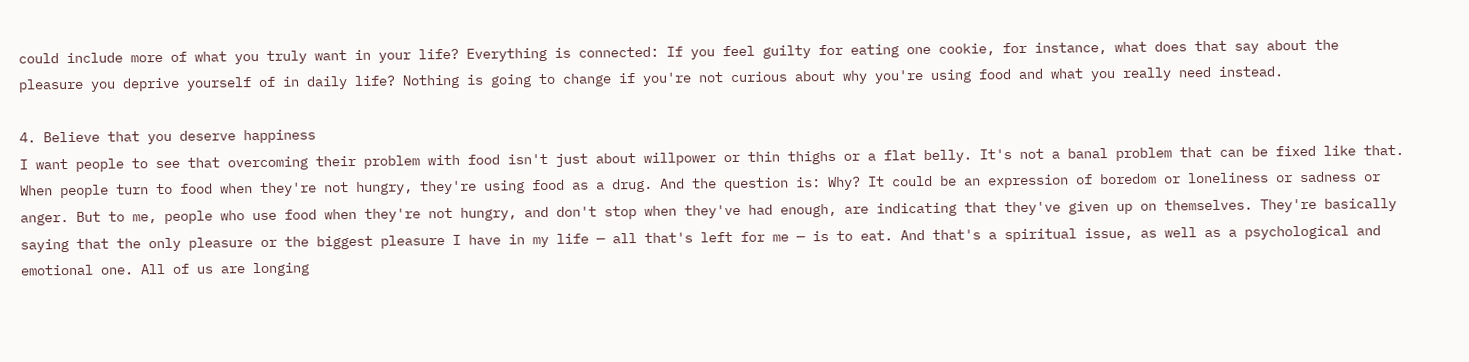could include more of what you truly want in your life? Everything is connected: If you feel guilty for eating one cookie, for instance, what does that say about the pleasure you deprive yourself of in daily life? Nothing is going to change if you're not curious about why you're using food and what you really need instead.

4. Believe that you deserve happiness
I want people to see that overcoming their problem with food isn't just about willpower or thin thighs or a flat belly. It's not a banal problem that can be fixed like that. When people turn to food when they're not hungry, they're using food as a drug. And the question is: Why? It could be an expression of boredom or loneliness or sadness or anger. But to me, people who use food when they're not hungry, and don't stop when they've had enough, are indicating that they've given up on themselves. They're basically saying that the only pleasure or the biggest pleasure I have in my life — all that's left for me — is to eat. And that's a spiritual issue, as well as a psychological and emotional one. All of us are longing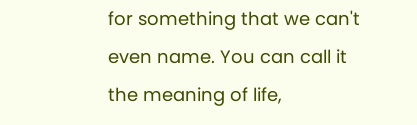for something that we can't even name. You can call it the meaning of life,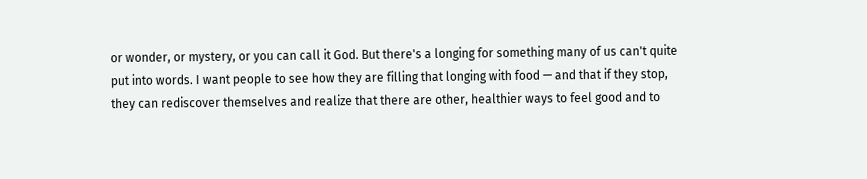or wonder, or mystery, or you can call it God. But there's a longing for something many of us can't quite put into words. I want people to see how they are filling that longing with food — and that if they stop, they can rediscover themselves and realize that there are other, healthier ways to feel good and to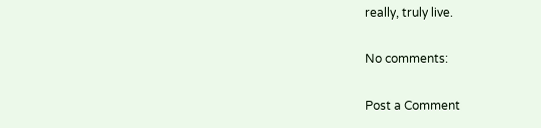really, truly live.

No comments:

Post a Comment